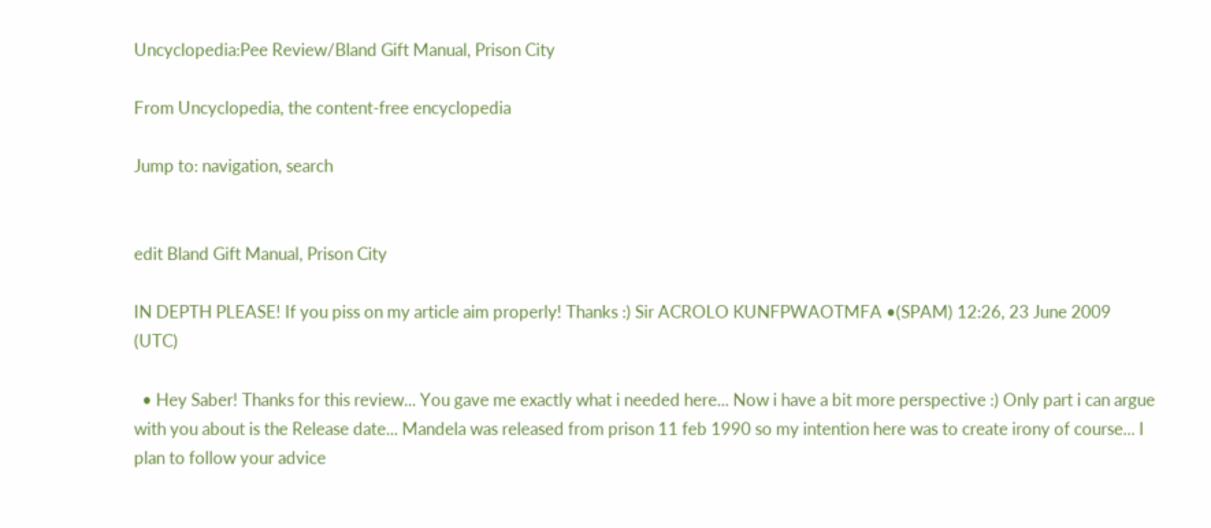Uncyclopedia:Pee Review/Bland Gift Manual, Prison City

From Uncyclopedia, the content-free encyclopedia

Jump to: navigation, search


edit Bland Gift Manual, Prison City

IN DEPTH PLEASE! If you piss on my article aim properly! Thanks :) Sir ACROLO KUNFPWAOTMFA •(SPAM) 12:26, 23 June 2009 (UTC)

  • Hey Saber! Thanks for this review... You gave me exactly what i needed here... Now i have a bit more perspective :) Only part i can argue with you about is the Release date... Mandela was released from prison 11 feb 1990 so my intention here was to create irony of course... I plan to follow your advice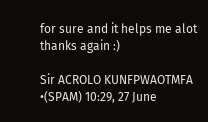for sure and it helps me alot thanks again :)

Sir ACROLO KUNFPWAOTMFA •(SPAM) 10:29, 27 June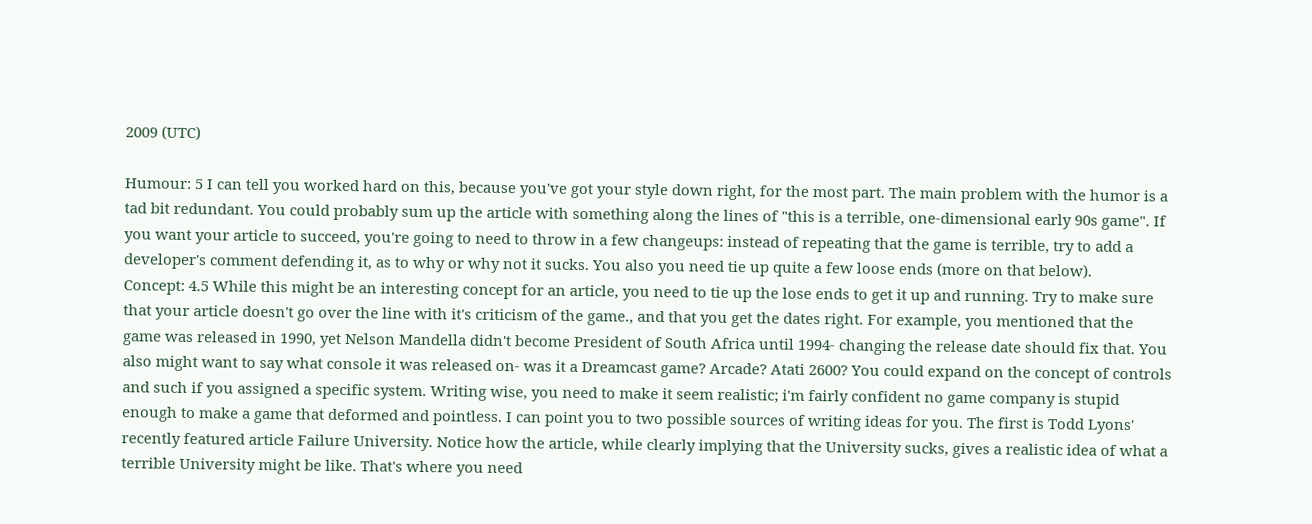2009 (UTC)

Humour: 5 I can tell you worked hard on this, because you've got your style down right, for the most part. The main problem with the humor is a tad bit redundant. You could probably sum up the article with something along the lines of "this is a terrible, one-dimensional early 90s game". If you want your article to succeed, you're going to need to throw in a few changeups: instead of repeating that the game is terrible, try to add a developer's comment defending it, as to why or why not it sucks. You also you need tie up quite a few loose ends (more on that below).
Concept: 4.5 While this might be an interesting concept for an article, you need to tie up the lose ends to get it up and running. Try to make sure that your article doesn't go over the line with it's criticism of the game., and that you get the dates right. For example, you mentioned that the game was released in 1990, yet Nelson Mandella didn't become President of South Africa until 1994- changing the release date should fix that. You also might want to say what console it was released on- was it a Dreamcast game? Arcade? Atati 2600? You could expand on the concept of controls and such if you assigned a specific system. Writing wise, you need to make it seem realistic; i'm fairly confident no game company is stupid enough to make a game that deformed and pointless. I can point you to two possible sources of writing ideas for you. The first is Todd Lyons' recently featured article Failure University. Notice how the article, while clearly implying that the University sucks, gives a realistic idea of what a terrible University might be like. That's where you need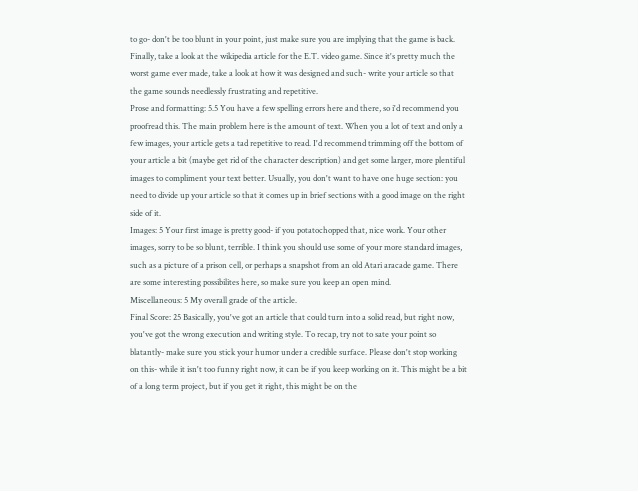to go- don't be too blunt in your point, just make sure you are implying that the game is back. Finally, take a look at the wikipedia article for the E.T. video game. Since it's pretty much the worst game ever made, take a look at how it was designed and such- write your article so that the game sounds needlessly frustrating and repetitive.
Prose and formatting: 5.5 You have a few spelling errors here and there, so i'd recommend you proofread this. The main problem here is the amount of text. When you a lot of text and only a few images, your article gets a tad repetitive to read. I'd recommend trimming off the bottom of your article a bit (maybe get rid of the character description) and get some larger, more plentiful images to compliment your text better. Usually, you don't want to have one huge section: you need to divide up your article so that it comes up in brief sections with a good image on the right side of it.
Images: 5 Your first image is pretty good- if you potatochopped that, nice work. Your other images, sorry to be so blunt, terrible. I think you should use some of your more standard images, such as a picture of a prison cell, or perhaps a snapshot from an old Atari aracade game. There are some interesting possibilites here, so make sure you keep an open mind.
Miscellaneous: 5 My overall grade of the article.
Final Score: 25 Basically, you've got an article that could turn into a solid read, but right now, you've got the wrong execution and writing style. To recap, try not to sate your point so blatantly- make sure you stick your humor under a credible surface. Please don't stop working on this- while it isn't too funny right now, it can be if you keep working on it. This might be a bit of a long term project, but if you get it right, this might be on the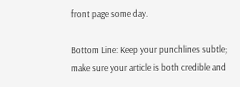front page some day.

Bottom Line: Keep your punchlines subtle; make sure your article is both credible and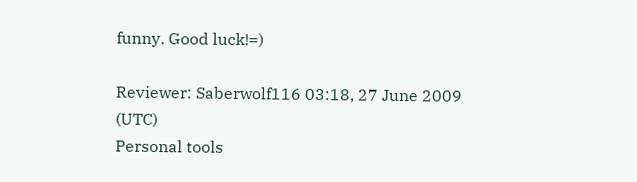funny. Good luck!=)

Reviewer: Saberwolf116 03:18, 27 June 2009 (UTC)
Personal tools